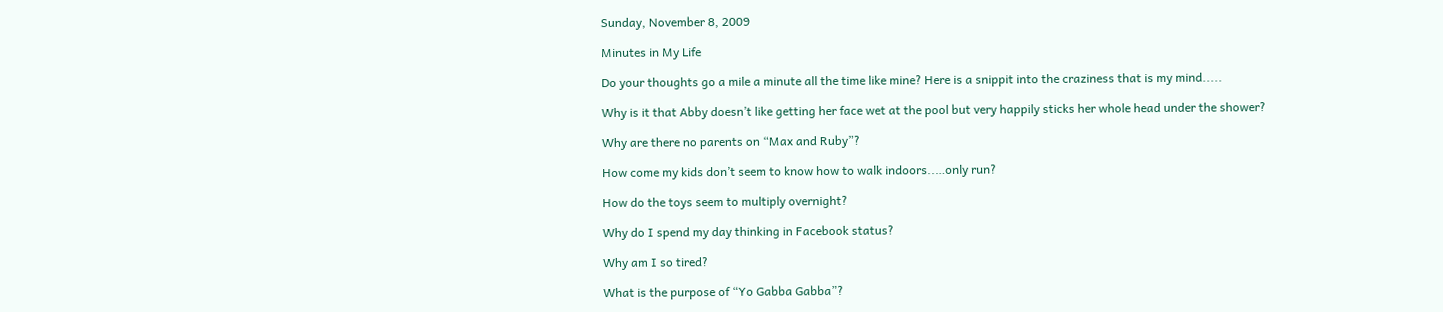Sunday, November 8, 2009

Minutes in My Life

Do your thoughts go a mile a minute all the time like mine? Here is a snippit into the craziness that is my mind.....

Why is it that Abby doesn’t like getting her face wet at the pool but very happily sticks her whole head under the shower?

Why are there no parents on “Max and Ruby”?

How come my kids don’t seem to know how to walk indoors..…only run?

How do the toys seem to multiply overnight?

Why do I spend my day thinking in Facebook status?

Why am I so tired?

What is the purpose of “Yo Gabba Gabba”?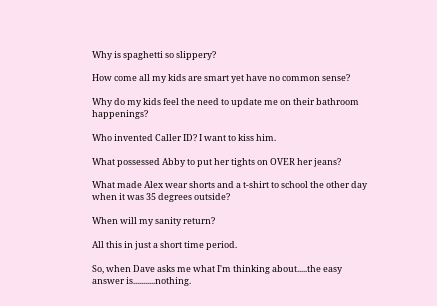Why is spaghetti so slippery?

How come all my kids are smart yet have no common sense?

Why do my kids feel the need to update me on their bathroom happenings?

Who invented Caller ID? I want to kiss him.

What possessed Abby to put her tights on OVER her jeans?

What made Alex wear shorts and a t-shirt to school the other day when it was 35 degrees outside?

When will my sanity return?

All this in just a short time period.

So, when Dave asks me what I'm thinking about.....the easy answer is...........nothing.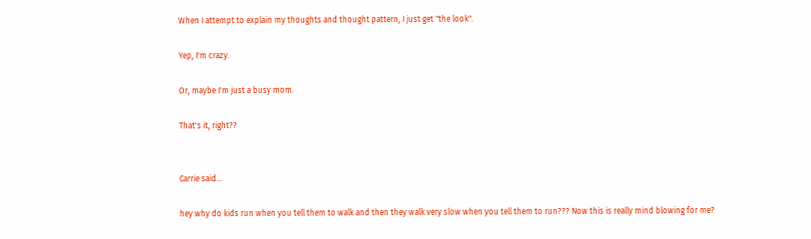When I attempt to explain my thoughts and thought pattern, I just get "the look".

Yep, I'm crazy.

Or, maybe I'm just a busy mom.

That's it, right??


Carrie said...

hey why do kids run when you tell them to walk and then they walk very slow when you tell them to run??? Now this is really mind blowing for me?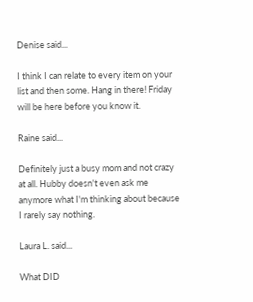Denise said...

I think I can relate to every item on your list and then some. Hang in there! Friday will be here before you know it.

Raine said...

Definitely just a busy mom and not crazy at all. Hubby doesn't even ask me anymore what I'm thinking about because I rarely say nothing.

Laura L. said...

What DID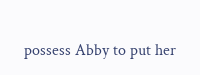possess Abby to put her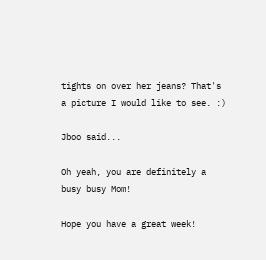tights on over her jeans? That's a picture I would like to see. :)

Jboo said...

Oh yeah, you are definitely a busy busy Mom!

Hope you have a great week!